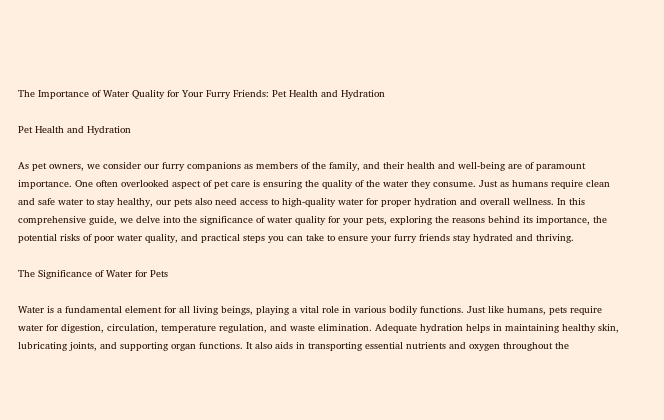The Importance of Water Quality for Your Furry Friends: Pet Health and Hydration

Pet Health and Hydration

As pet owners, we consider our furry companions as members of the family, and their health and well-being are of paramount importance. One often overlooked aspect of pet care is ensuring the quality of the water they consume. Just as humans require clean and safe water to stay healthy, our pets also need access to high-quality water for proper hydration and overall wellness. In this comprehensive guide, we delve into the significance of water quality for your pets, exploring the reasons behind its importance, the potential risks of poor water quality, and practical steps you can take to ensure your furry friends stay hydrated and thriving.

The Significance of Water for Pets

Water is a fundamental element for all living beings, playing a vital role in various bodily functions. Just like humans, pets require water for digestion, circulation, temperature regulation, and waste elimination. Adequate hydration helps in maintaining healthy skin, lubricating joints, and supporting organ functions. It also aids in transporting essential nutrients and oxygen throughout the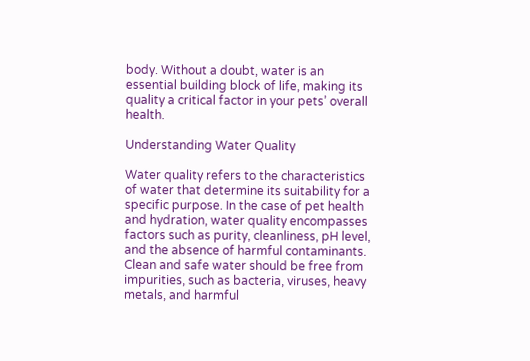body. Without a doubt, water is an essential building block of life, making its quality a critical factor in your pets’ overall health.

Understanding Water Quality

Water quality refers to the characteristics of water that determine its suitability for a specific purpose. In the case of pet health and hydration, water quality encompasses factors such as purity, cleanliness, pH level, and the absence of harmful contaminants. Clean and safe water should be free from impurities, such as bacteria, viruses, heavy metals, and harmful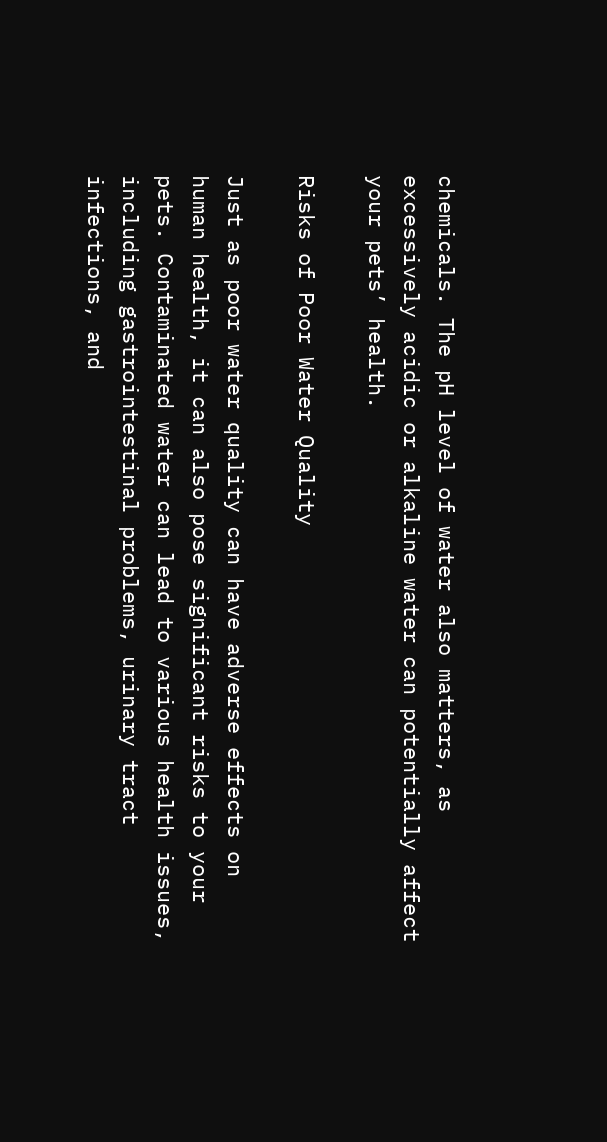chemicals. The pH level of water also matters, as excessively acidic or alkaline water can potentially affect your pets’ health.

Risks of Poor Water Quality

Just as poor water quality can have adverse effects on human health, it can also pose significant risks to your pets. Contaminated water can lead to various health issues, including gastrointestinal problems, urinary tract infections, and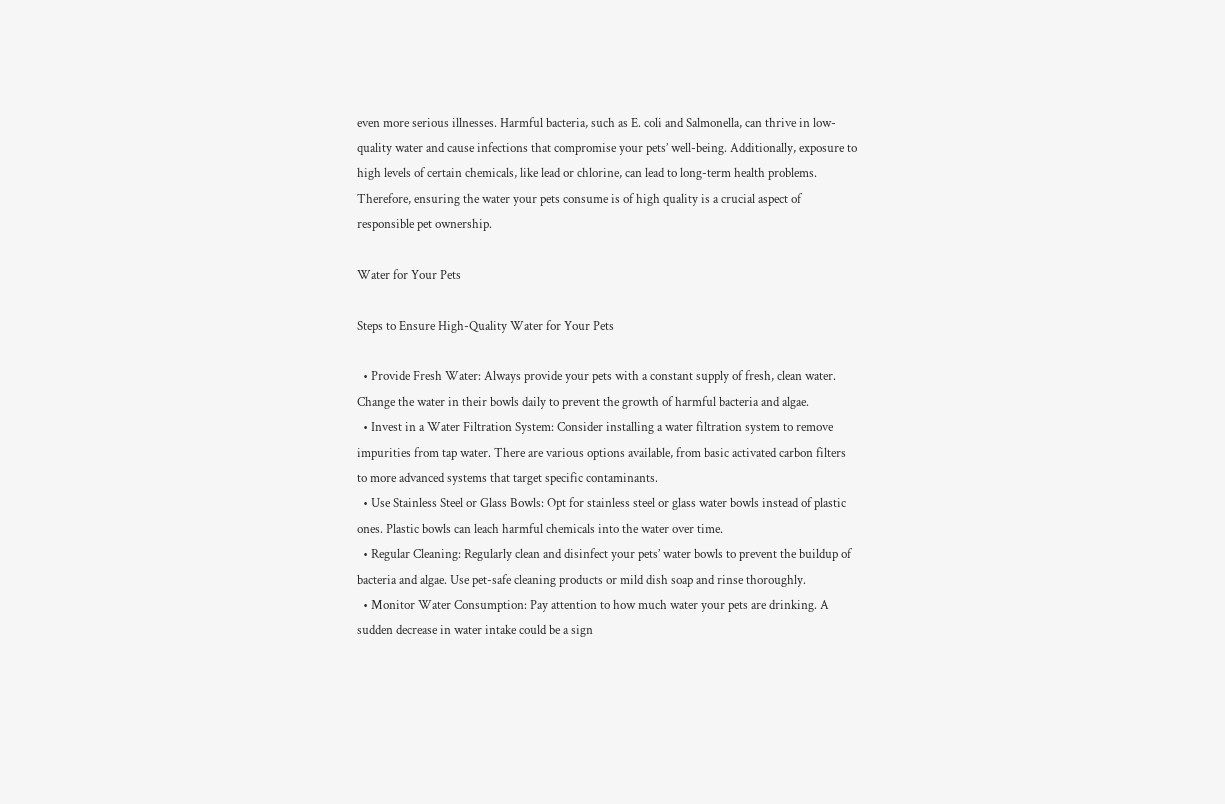even more serious illnesses. Harmful bacteria, such as E. coli and Salmonella, can thrive in low-quality water and cause infections that compromise your pets’ well-being. Additionally, exposure to high levels of certain chemicals, like lead or chlorine, can lead to long-term health problems. Therefore, ensuring the water your pets consume is of high quality is a crucial aspect of responsible pet ownership.

Water for Your Pets

Steps to Ensure High-Quality Water for Your Pets

  • Provide Fresh Water: Always provide your pets with a constant supply of fresh, clean water. Change the water in their bowls daily to prevent the growth of harmful bacteria and algae.
  • Invest in a Water Filtration System: Consider installing a water filtration system to remove impurities from tap water. There are various options available, from basic activated carbon filters to more advanced systems that target specific contaminants.
  • Use Stainless Steel or Glass Bowls: Opt for stainless steel or glass water bowls instead of plastic ones. Plastic bowls can leach harmful chemicals into the water over time.
  • Regular Cleaning: Regularly clean and disinfect your pets’ water bowls to prevent the buildup of bacteria and algae. Use pet-safe cleaning products or mild dish soap and rinse thoroughly.
  • Monitor Water Consumption: Pay attention to how much water your pets are drinking. A sudden decrease in water intake could be a sign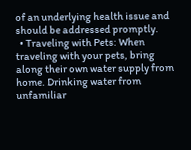of an underlying health issue and should be addressed promptly.
  • Traveling with Pets: When traveling with your pets, bring along their own water supply from home. Drinking water from unfamiliar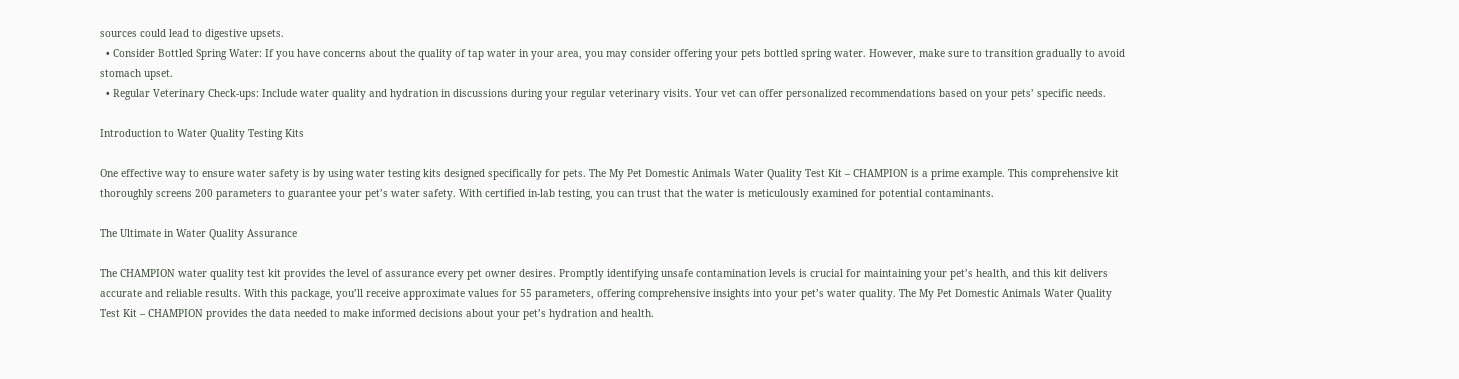sources could lead to digestive upsets.
  • Consider Bottled Spring Water: If you have concerns about the quality of tap water in your area, you may consider offering your pets bottled spring water. However, make sure to transition gradually to avoid stomach upset.
  • Regular Veterinary Check-ups: Include water quality and hydration in discussions during your regular veterinary visits. Your vet can offer personalized recommendations based on your pets’ specific needs.

Introduction to Water Quality Testing Kits

One effective way to ensure water safety is by using water testing kits designed specifically for pets. The My Pet Domestic Animals Water Quality Test Kit – CHAMPION is a prime example. This comprehensive kit thoroughly screens 200 parameters to guarantee your pet’s water safety. With certified in-lab testing, you can trust that the water is meticulously examined for potential contaminants.

The Ultimate in Water Quality Assurance

The CHAMPION water quality test kit provides the level of assurance every pet owner desires. Promptly identifying unsafe contamination levels is crucial for maintaining your pet’s health, and this kit delivers accurate and reliable results. With this package, you’ll receive approximate values for 55 parameters, offering comprehensive insights into your pet’s water quality. The My Pet Domestic Animals Water Quality Test Kit – CHAMPION provides the data needed to make informed decisions about your pet’s hydration and health.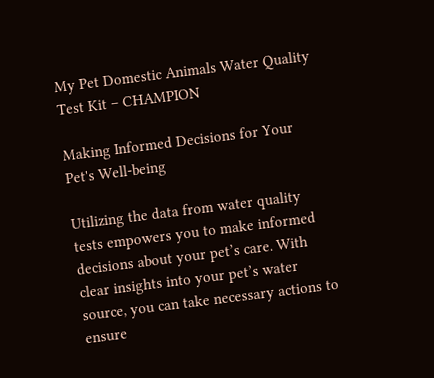My Pet Domestic Animals Water Quality Test Kit – CHAMPION

Making Informed Decisions for Your Pet's Well-being

Utilizing the data from water quality tests empowers you to make informed decisions about your pet’s care. With clear insights into your pet’s water source, you can take necessary actions to ensure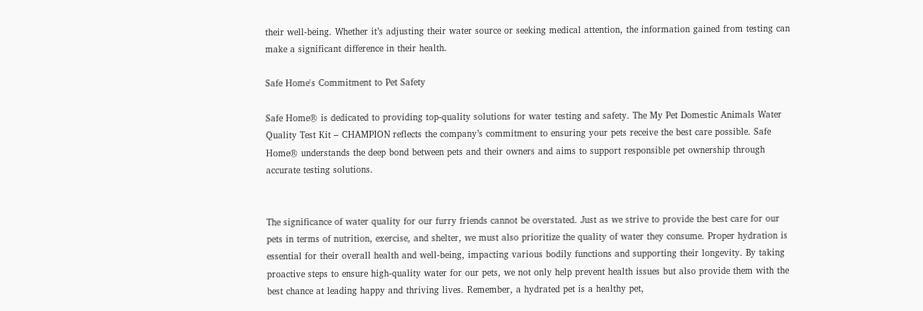their well-being. Whether it’s adjusting their water source or seeking medical attention, the information gained from testing can make a significant difference in their health.

Safe Home's Commitment to Pet Safety

Safe Home® is dedicated to providing top-quality solutions for water testing and safety. The My Pet Domestic Animals Water Quality Test Kit – CHAMPION reflects the company’s commitment to ensuring your pets receive the best care possible. Safe Home® understands the deep bond between pets and their owners and aims to support responsible pet ownership through accurate testing solutions.


The significance of water quality for our furry friends cannot be overstated. Just as we strive to provide the best care for our pets in terms of nutrition, exercise, and shelter, we must also prioritize the quality of water they consume. Proper hydration is essential for their overall health and well-being, impacting various bodily functions and supporting their longevity. By taking proactive steps to ensure high-quality water for our pets, we not only help prevent health issues but also provide them with the best chance at leading happy and thriving lives. Remember, a hydrated pet is a healthy pet,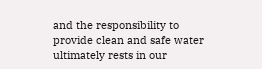and the responsibility to provide clean and safe water ultimately rests in our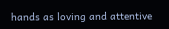hands as loving and attentive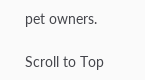pet owners.

Scroll to Top